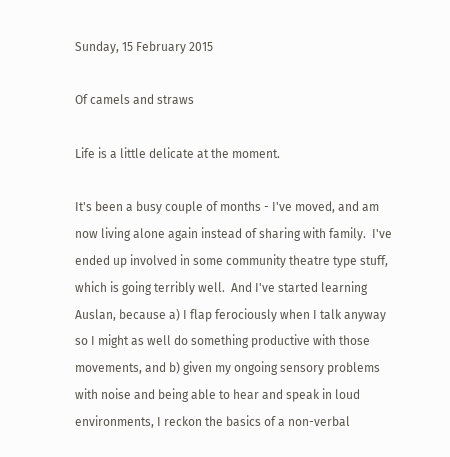Sunday, 15 February 2015

Of camels and straws

Life is a little delicate at the moment.

It's been a busy couple of months - I've moved, and am now living alone again instead of sharing with family.  I've ended up involved in some community theatre type stuff, which is going terribly well.  And I've started learning Auslan, because a) I flap ferociously when I talk anyway so I might as well do something productive with those movements, and b) given my ongoing sensory problems with noise and being able to hear and speak in loud environments, I reckon the basics of a non-verbal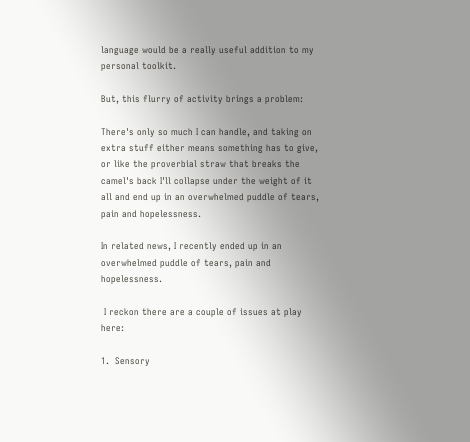language would be a really useful addition to my personal toolkit.

But, this flurry of activity brings a problem:

There's only so much I can handle, and taking on extra stuff either means something has to give, or like the proverbial straw that breaks the camel's back I'll collapse under the weight of it all and end up in an overwhelmed puddle of tears, pain and hopelessness.

In related news, I recently ended up in an overwhelmed puddle of tears, pain and hopelessness.

 I reckon there are a couple of issues at play here:

1.  Sensory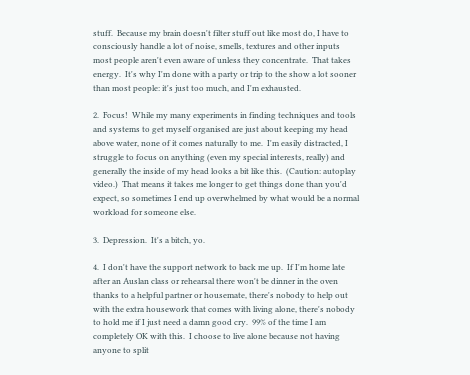stuff.  Because my brain doesn't filter stuff out like most do, I have to consciously handle a lot of noise, smells, textures and other inputs most people aren't even aware of unless they concentrate.  That takes energy.  It's why I'm done with a party or trip to the show a lot sooner than most people: it's just too much, and I'm exhausted.

2.  Focus!  While my many experiments in finding techniques and tools and systems to get myself organised are just about keeping my head above water, none of it comes naturally to me.  I'm easily distracted, I struggle to focus on anything (even my special interests, really) and generally the inside of my head looks a bit like this.  (Caution: autoplay video.)  That means it takes me longer to get things done than you'd expect, so sometimes I end up overwhelmed by what would be a normal workload for someone else.

3.  Depression.  It's a bitch, yo.

4.  I don't have the support network to back me up.  If I'm home late after an Auslan class or rehearsal there won't be dinner in the oven thanks to a helpful partner or housemate, there's nobody to help out with the extra housework that comes with living alone, there's nobody to hold me if I just need a damn good cry.  99% of the time I am completely OK with this.  I choose to live alone because not having anyone to split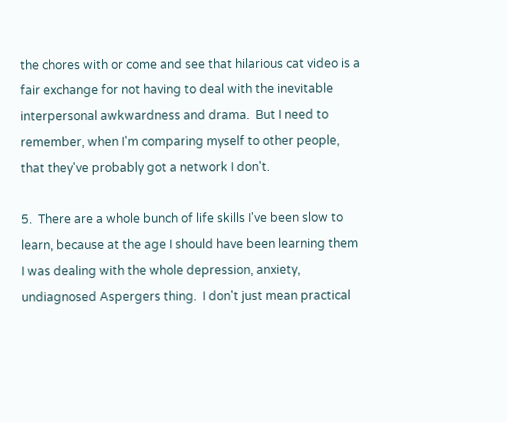the chores with or come and see that hilarious cat video is a fair exchange for not having to deal with the inevitable interpersonal awkwardness and drama.  But I need to remember, when I'm comparing myself to other people, that they've probably got a network I don't.

5.  There are a whole bunch of life skills I've been slow to learn, because at the age I should have been learning them I was dealing with the whole depression, anxiety, undiagnosed Aspergers thing.  I don't just mean practical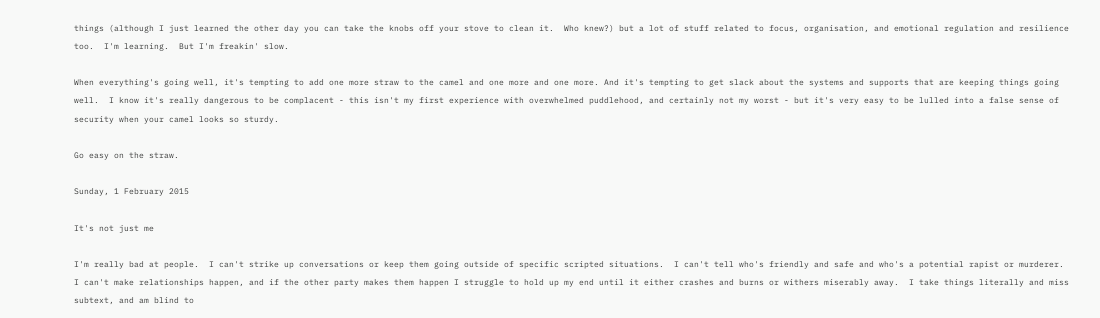things (although I just learned the other day you can take the knobs off your stove to clean it.  Who knew?) but a lot of stuff related to focus, organisation, and emotional regulation and resilience too.  I'm learning.  But I'm freakin' slow.

When everything's going well, it's tempting to add one more straw to the camel and one more and one more. And it's tempting to get slack about the systems and supports that are keeping things going well.  I know it's really dangerous to be complacent - this isn't my first experience with overwhelmed puddlehood, and certainly not my worst - but it's very easy to be lulled into a false sense of security when your camel looks so sturdy.

Go easy on the straw.

Sunday, 1 February 2015

It's not just me

I'm really bad at people.  I can't strike up conversations or keep them going outside of specific scripted situations.  I can't tell who's friendly and safe and who's a potential rapist or murderer.  I can't make relationships happen, and if the other party makes them happen I struggle to hold up my end until it either crashes and burns or withers miserably away.  I take things literally and miss subtext, and am blind to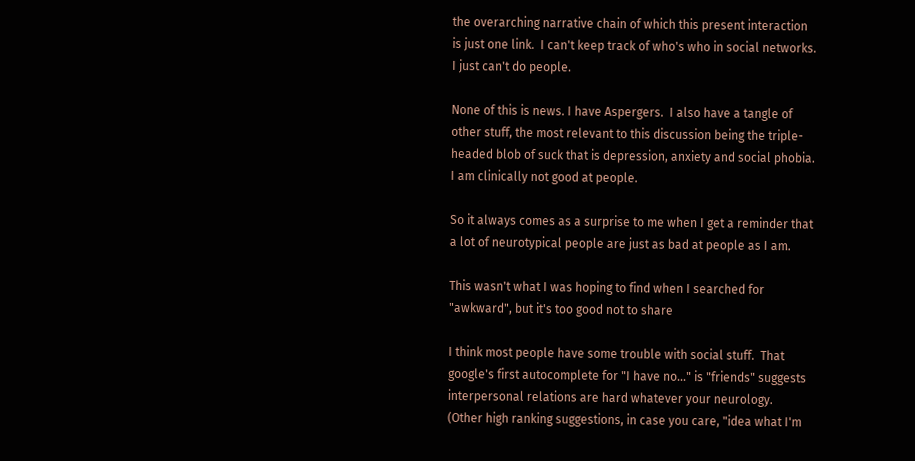the overarching narrative chain of which this present interaction is just one link.  I can't keep track of who's who in social networks.  I just can't do people.

None of this is news. I have Aspergers.  I also have a tangle of other stuff, the most relevant to this discussion being the triple-headed blob of suck that is depression, anxiety and social phobia. I am clinically not good at people.

So it always comes as a surprise to me when I get a reminder that a lot of neurotypical people are just as bad at people as I am.

This wasn't what I was hoping to find when I searched for "awkward", but it's too good not to share

I think most people have some trouble with social stuff.  That google's first autocomplete for "I have no..." is "friends" suggests interpersonal relations are hard whatever your neurology.   (Other high ranking suggestions, in case you care, "idea what I'm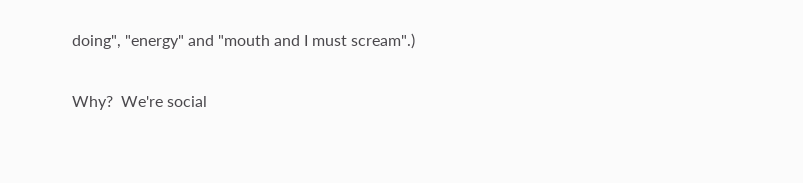doing", "energy" and "mouth and I must scream".)

Why?  We're social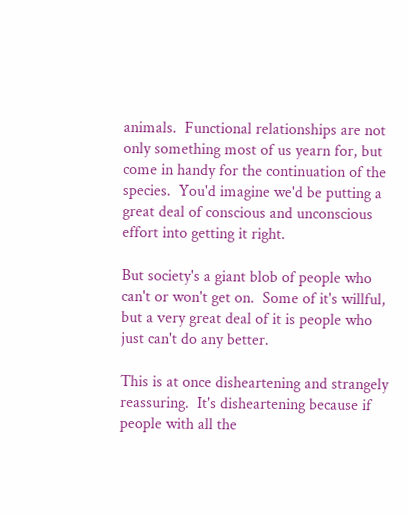animals.  Functional relationships are not only something most of us yearn for, but come in handy for the continuation of the species.  You'd imagine we'd be putting a great deal of conscious and unconscious effort into getting it right.

But society's a giant blob of people who can't or won't get on.  Some of it's willful, but a very great deal of it is people who just can't do any better.

This is at once disheartening and strangely reassuring.  It's disheartening because if people with all the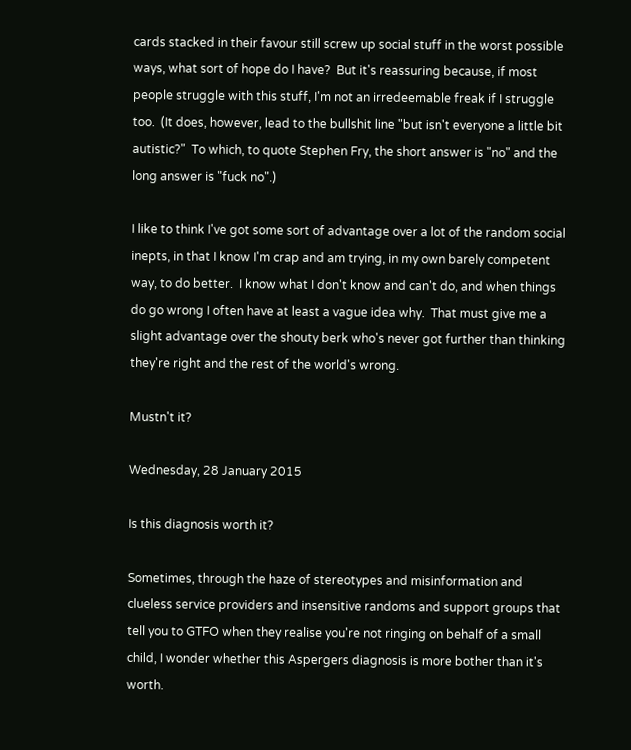cards stacked in their favour still screw up social stuff in the worst possible ways, what sort of hope do I have?  But it's reassuring because, if most people struggle with this stuff, I'm not an irredeemable freak if I struggle too.  (It does, however, lead to the bullshit line "but isn't everyone a little bit autistic?"  To which, to quote Stephen Fry, the short answer is "no" and the long answer is "fuck no".)

I like to think I've got some sort of advantage over a lot of the random social inepts, in that I know I'm crap and am trying, in my own barely competent way, to do better.  I know what I don't know and can't do, and when things do go wrong I often have at least a vague idea why.  That must give me a slight advantage over the shouty berk who's never got further than thinking they're right and the rest of the world's wrong.

Mustn't it?

Wednesday, 28 January 2015

Is this diagnosis worth it?

Sometimes, through the haze of stereotypes and misinformation and clueless service providers and insensitive randoms and support groups that tell you to GTFO when they realise you're not ringing on behalf of a small child, I wonder whether this Aspergers diagnosis is more bother than it's worth.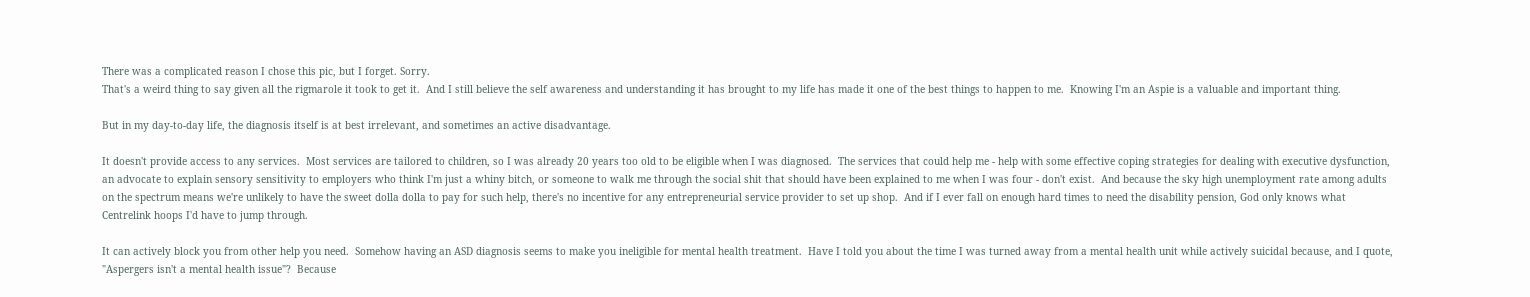There was a complicated reason I chose this pic, but I forget. Sorry.
That's a weird thing to say given all the rigmarole it took to get it.  And I still believe the self awareness and understanding it has brought to my life has made it one of the best things to happen to me.  Knowing I'm an Aspie is a valuable and important thing.

But in my day-to-day life, the diagnosis itself is at best irrelevant, and sometimes an active disadvantage.

It doesn't provide access to any services.  Most services are tailored to children, so I was already 20 years too old to be eligible when I was diagnosed.  The services that could help me - help with some effective coping strategies for dealing with executive dysfunction, an advocate to explain sensory sensitivity to employers who think I'm just a whiny bitch, or someone to walk me through the social shit that should have been explained to me when I was four - don't exist.  And because the sky high unemployment rate among adults on the spectrum means we're unlikely to have the sweet dolla dolla to pay for such help, there's no incentive for any entrepreneurial service provider to set up shop.  And if I ever fall on enough hard times to need the disability pension, God only knows what Centrelink hoops I'd have to jump through.

It can actively block you from other help you need.  Somehow having an ASD diagnosis seems to make you ineligible for mental health treatment.  Have I told you about the time I was turned away from a mental health unit while actively suicidal because, and I quote, "Aspergers isn't a mental health issue"?  Because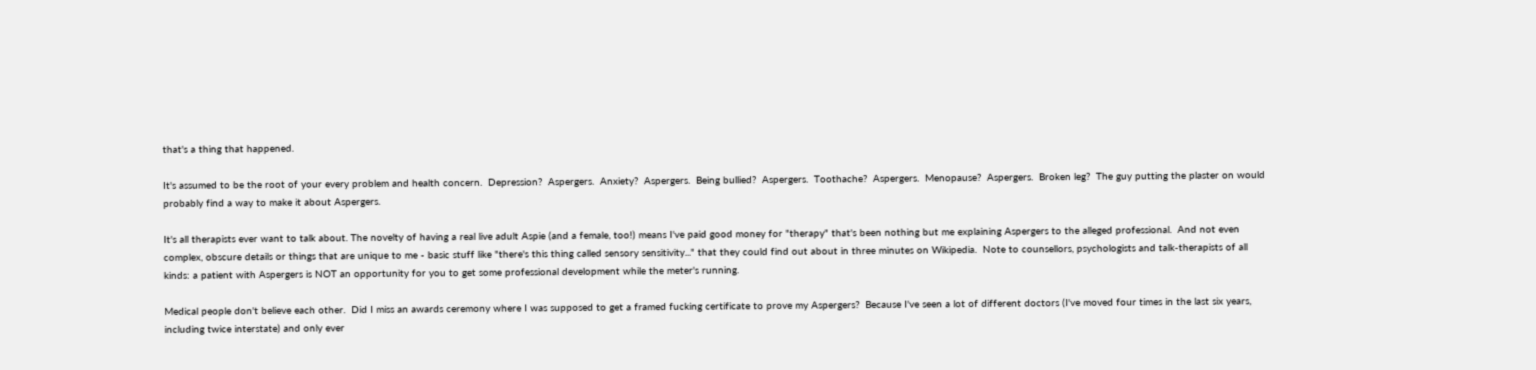that's a thing that happened.

It's assumed to be the root of your every problem and health concern.  Depression?  Aspergers.  Anxiety?  Aspergers.  Being bullied?  Aspergers.  Toothache?  Aspergers.  Menopause?  Aspergers.  Broken leg?  The guy putting the plaster on would probably find a way to make it about Aspergers.

It's all therapists ever want to talk about. The novelty of having a real live adult Aspie (and a female, too!) means I've paid good money for "therapy" that's been nothing but me explaining Aspergers to the alleged professional.  And not even complex, obscure details or things that are unique to me - basic stuff like "there's this thing called sensory sensitivity..." that they could find out about in three minutes on Wikipedia.  Note to counsellors, psychologists and talk-therapists of all kinds: a patient with Aspergers is NOT an opportunity for you to get some professional development while the meter's running.

Medical people don't believe each other.  Did I miss an awards ceremony where I was supposed to get a framed fucking certificate to prove my Aspergers?  Because I've seen a lot of different doctors (I've moved four times in the last six years, including twice interstate) and only ever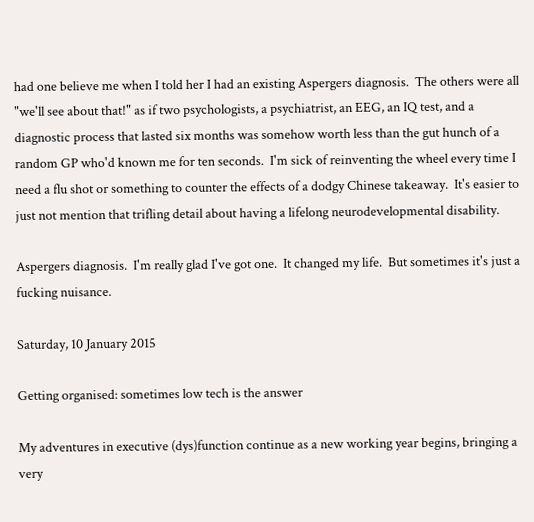had one believe me when I told her I had an existing Aspergers diagnosis.  The others were all "we'll see about that!" as if two psychologists, a psychiatrist, an EEG, an IQ test, and a diagnostic process that lasted six months was somehow worth less than the gut hunch of a random GP who'd known me for ten seconds.  I'm sick of reinventing the wheel every time I need a flu shot or something to counter the effects of a dodgy Chinese takeaway.  It's easier to just not mention that trifling detail about having a lifelong neurodevelopmental disability.

Aspergers diagnosis.  I'm really glad I've got one.  It changed my life.  But sometimes it's just a fucking nuisance.

Saturday, 10 January 2015

Getting organised: sometimes low tech is the answer

My adventures in executive (dys)function continue as a new working year begins, bringing a very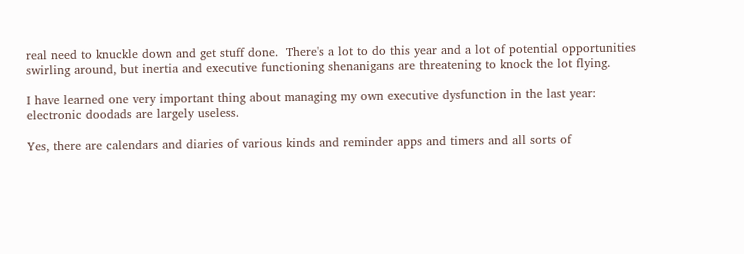real need to knuckle down and get stuff done.  There's a lot to do this year and a lot of potential opportunities swirling around, but inertia and executive functioning shenanigans are threatening to knock the lot flying.

I have learned one very important thing about managing my own executive dysfunction in the last year: electronic doodads are largely useless.

Yes, there are calendars and diaries of various kinds and reminder apps and timers and all sorts of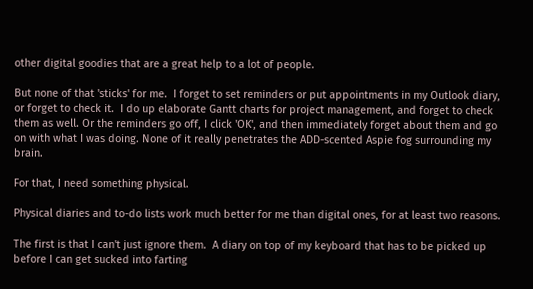other digital goodies that are a great help to a lot of people.

But none of that 'sticks' for me.  I forget to set reminders or put appointments in my Outlook diary, or forget to check it.  I do up elaborate Gantt charts for project management, and forget to check them as well. Or the reminders go off, I click 'OK', and then immediately forget about them and go on with what I was doing. None of it really penetrates the ADD-scented Aspie fog surrounding my brain.

For that, I need something physical.

Physical diaries and to-do lists work much better for me than digital ones, for at least two reasons.

The first is that I can't just ignore them.  A diary on top of my keyboard that has to be picked up before I can get sucked into farting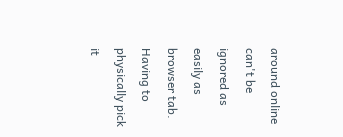around online can't be ignored as easily as browser tab.  Having to physically pick it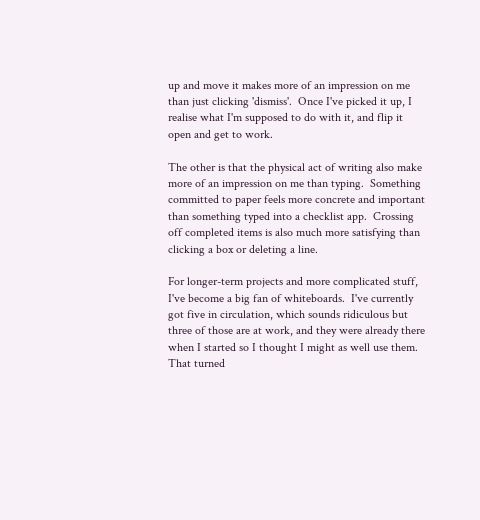up and move it makes more of an impression on me than just clicking 'dismiss'.  Once I've picked it up, I realise what I'm supposed to do with it, and flip it open and get to work.

The other is that the physical act of writing also make more of an impression on me than typing.  Something committed to paper feels more concrete and important than something typed into a checklist app.  Crossing off completed items is also much more satisfying than clicking a box or deleting a line.

For longer-term projects and more complicated stuff, I've become a big fan of whiteboards.  I've currently got five in circulation, which sounds ridiculous but three of those are at work, and they were already there when I started so I thought I might as well use them.  That turned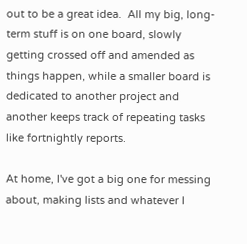out to be a great idea.  All my big, long-term stuff is on one board, slowly getting crossed off and amended as things happen, while a smaller board is dedicated to another project and another keeps track of repeating tasks like fortnightly reports.

At home, I've got a big one for messing about, making lists and whatever I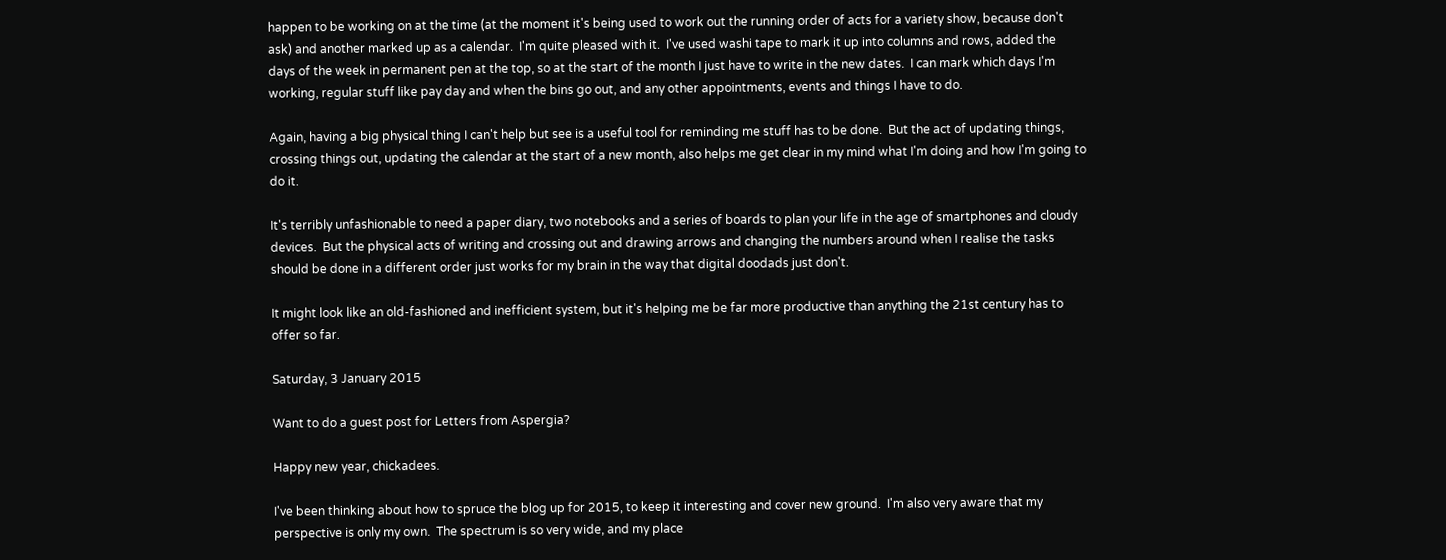happen to be working on at the time (at the moment it's being used to work out the running order of acts for a variety show, because don't ask) and another marked up as a calendar.  I'm quite pleased with it.  I've used washi tape to mark it up into columns and rows, added the days of the week in permanent pen at the top, so at the start of the month I just have to write in the new dates.  I can mark which days I'm working, regular stuff like pay day and when the bins go out, and any other appointments, events and things I have to do.

Again, having a big physical thing I can't help but see is a useful tool for reminding me stuff has to be done.  But the act of updating things, crossing things out, updating the calendar at the start of a new month, also helps me get clear in my mind what I'm doing and how I'm going to do it.

It's terribly unfashionable to need a paper diary, two notebooks and a series of boards to plan your life in the age of smartphones and cloudy devices.  But the physical acts of writing and crossing out and drawing arrows and changing the numbers around when I realise the tasks should be done in a different order just works for my brain in the way that digital doodads just don't.

It might look like an old-fashioned and inefficient system, but it's helping me be far more productive than anything the 21st century has to offer so far.

Saturday, 3 January 2015

Want to do a guest post for Letters from Aspergia?

Happy new year, chickadees.

I've been thinking about how to spruce the blog up for 2015, to keep it interesting and cover new ground.  I'm also very aware that my perspective is only my own.  The spectrum is so very wide, and my place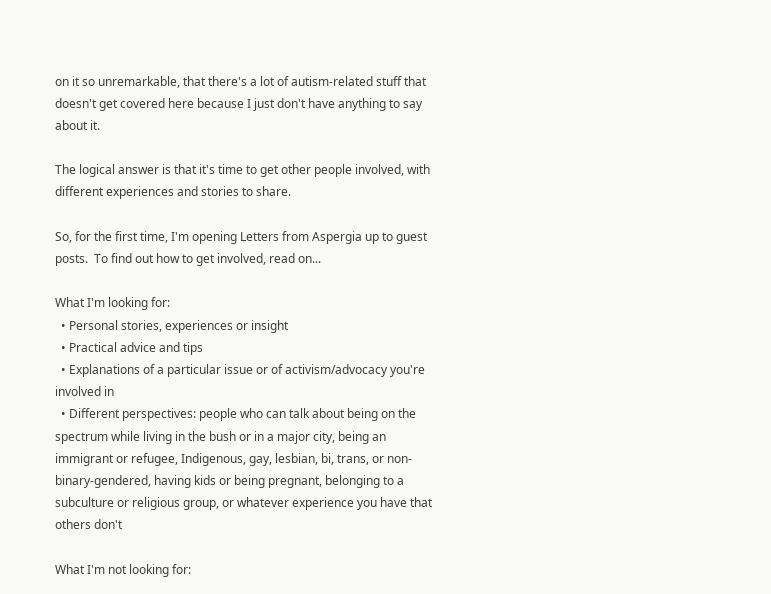on it so unremarkable, that there's a lot of autism-related stuff that doesn't get covered here because I just don't have anything to say about it.

The logical answer is that it's time to get other people involved, with different experiences and stories to share.

So, for the first time, I'm opening Letters from Aspergia up to guest posts.  To find out how to get involved, read on...

What I'm looking for:
  • Personal stories, experiences or insight
  • Practical advice and tips
  • Explanations of a particular issue or of activism/advocacy you're involved in
  • Different perspectives: people who can talk about being on the spectrum while living in the bush or in a major city, being an immigrant or refugee, Indigenous, gay, lesbian, bi, trans, or non-binary-gendered, having kids or being pregnant, belonging to a subculture or religious group, or whatever experience you have that others don't

What I'm not looking for: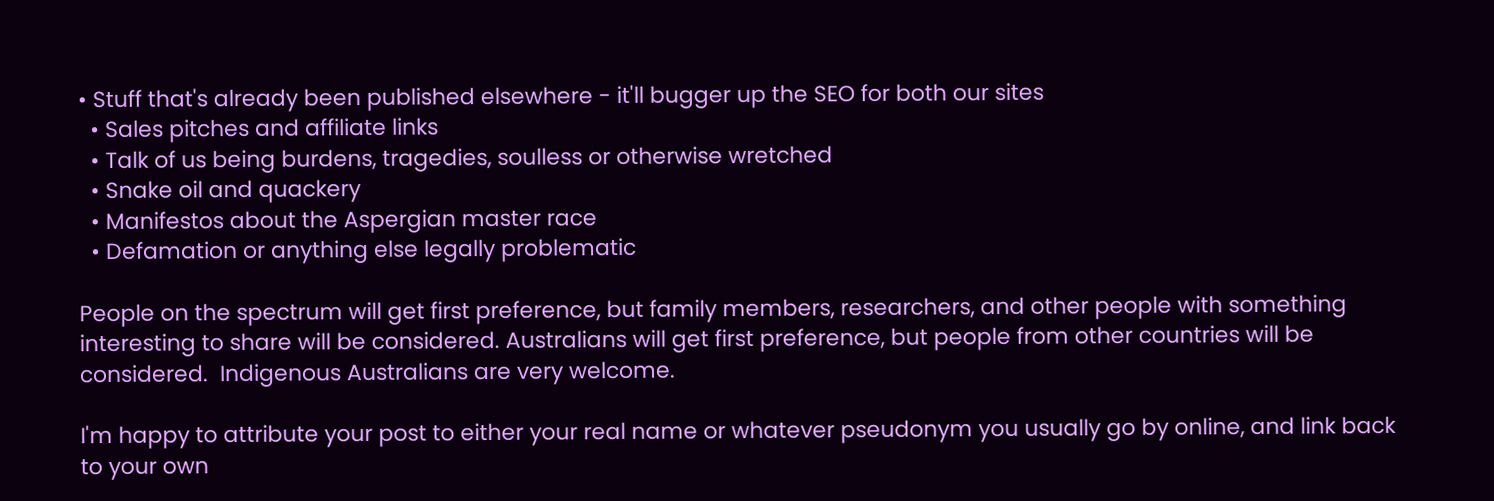• Stuff that's already been published elsewhere - it'll bugger up the SEO for both our sites
  • Sales pitches and affiliate links
  • Talk of us being burdens, tragedies, soulless or otherwise wretched
  • Snake oil and quackery
  • Manifestos about the Aspergian master race
  • Defamation or anything else legally problematic

People on the spectrum will get first preference, but family members, researchers, and other people with something interesting to share will be considered. Australians will get first preference, but people from other countries will be considered.  Indigenous Australians are very welcome.

I'm happy to attribute your post to either your real name or whatever pseudonym you usually go by online, and link back to your own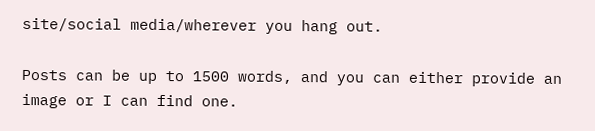site/social media/wherever you hang out.

Posts can be up to 1500 words, and you can either provide an image or I can find one.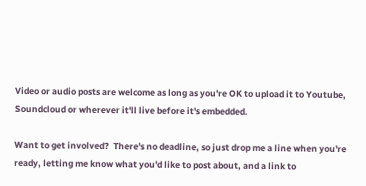Video or audio posts are welcome as long as you're OK to upload it to Youtube, Soundcloud or wherever it'll live before it's embedded.

Want to get involved?  There's no deadline, so just drop me a line when you're ready, letting me know what you'd like to post about, and a link to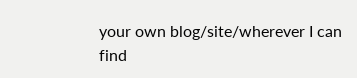your own blog/site/wherever I can find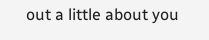out a little about you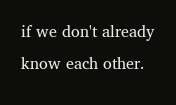if we don't already know each other.